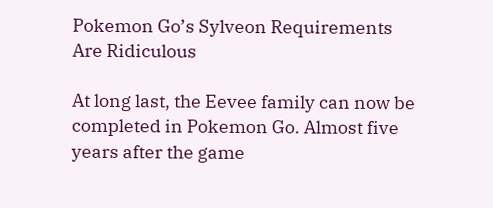Pokemon Go’s Sylveon Requirements Are Ridiculous

At long last, the Eevee family can now be completed in Pokemon Go. Almost five years after the game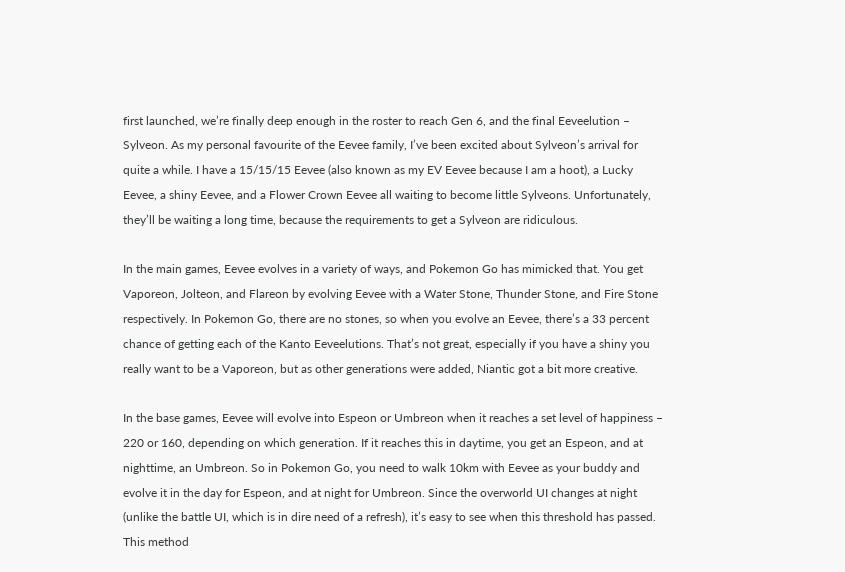first launched, we’re finally deep enough in the roster to reach Gen 6, and the final Eeveelution – Sylveon. As my personal favourite of the Eevee family, I’ve been excited about Sylveon’s arrival for quite a while. I have a 15/15/15 Eevee (also known as my EV Eevee because I am a hoot), a Lucky Eevee, a shiny Eevee, and a Flower Crown Eevee all waiting to become little Sylveons. Unfortunately, they’ll be waiting a long time, because the requirements to get a Sylveon are ridiculous.

In the main games, Eevee evolves in a variety of ways, and Pokemon Go has mimicked that. You get Vaporeon, Jolteon, and Flareon by evolving Eevee with a Water Stone, Thunder Stone, and Fire Stone respectively. In Pokemon Go, there are no stones, so when you evolve an Eevee, there’s a 33 percent chance of getting each of the Kanto Eeveelutions. That’s not great, especially if you have a shiny you really want to be a Vaporeon, but as other generations were added, Niantic got a bit more creative.

In the base games, Eevee will evolve into Espeon or Umbreon when it reaches a set level of happiness – 220 or 160, depending on which generation. If it reaches this in daytime, you get an Espeon, and at nighttime, an Umbreon. So in Pokemon Go, you need to walk 10km with Eevee as your buddy and evolve it in the day for Espeon, and at night for Umbreon. Since the overworld UI changes at night (unlike the battle UI, which is in dire need of a refresh), it’s easy to see when this threshold has passed. This method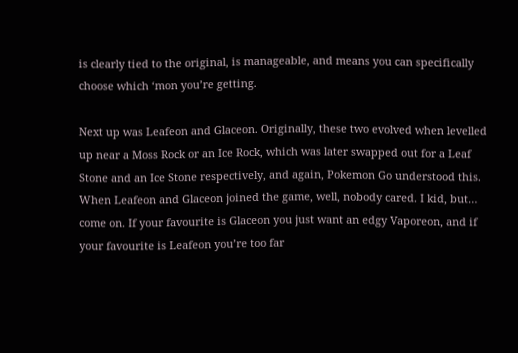is clearly tied to the original, is manageable, and means you can specifically choose which ‘mon you’re getting.

Next up was Leafeon and Glaceon. Originally, these two evolved when levelled up near a Moss Rock or an Ice Rock, which was later swapped out for a Leaf Stone and an Ice Stone respectively, and again, Pokemon Go understood this. When Leafeon and Glaceon joined the game, well, nobody cared. I kid, but… come on. If your favourite is Glaceon you just want an edgy Vaporeon, and if your favourite is Leafeon you’re too far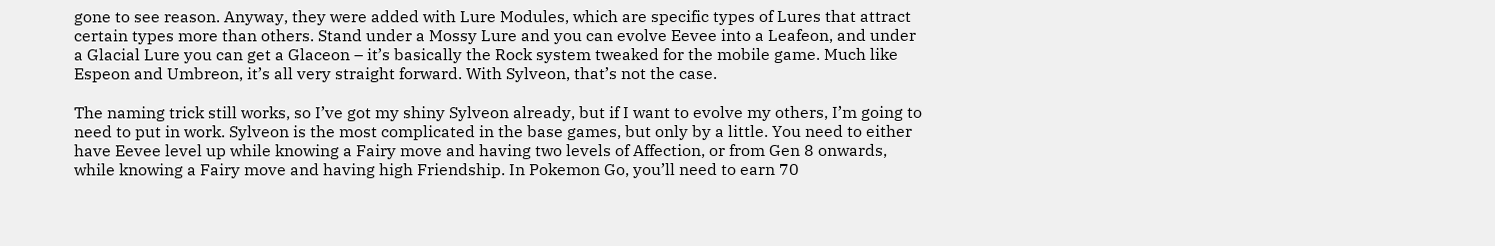gone to see reason. Anyway, they were added with Lure Modules, which are specific types of Lures that attract certain types more than others. Stand under a Mossy Lure and you can evolve Eevee into a Leafeon, and under a Glacial Lure you can get a Glaceon – it’s basically the Rock system tweaked for the mobile game. Much like Espeon and Umbreon, it’s all very straight forward. With Sylveon, that’s not the case.

The naming trick still works, so I’ve got my shiny Sylveon already, but if I want to evolve my others, I’m going to need to put in work. Sylveon is the most complicated in the base games, but only by a little. You need to either have Eevee level up while knowing a Fairy move and having two levels of Affection, or from Gen 8 onwards, while knowing a Fairy move and having high Friendship. In Pokemon Go, you’ll need to earn 70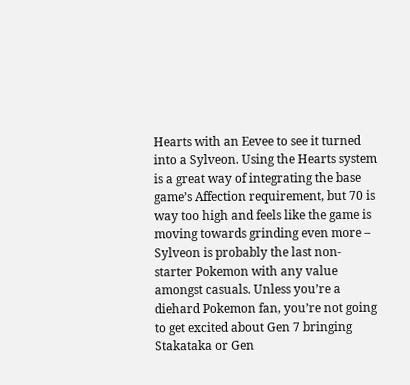Hearts with an Eevee to see it turned into a Sylveon. Using the Hearts system is a great way of integrating the base game’s Affection requirement, but 70 is way too high and feels like the game is moving towards grinding even more – Sylveon is probably the last non-starter Pokemon with any value amongst casuals. Unless you’re a diehard Pokemon fan, you’re not going to get excited about Gen 7 bringing Stakataka or Gen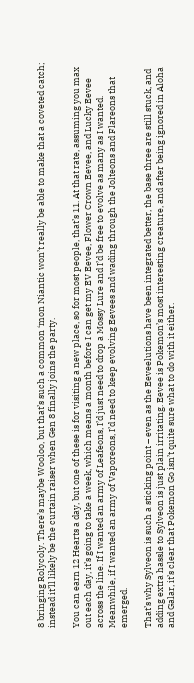8 bringing Rolycoly. There’s maybe Wooloo, but that’s such a common ‘mon Niantic won’t really be able to make that a coveted catch; instead it’ll likely be the curtain raiser when Gen 8 finally joins the party.

You can earn 12 Hearts a day, but one of these is for visiting a new place, so for most people, that’s 11. At that rate, assuming you max out each day, it’s going to take a week, which means a month before I can get my EV Eevee, Flower Crown Eevee, and Lucky Eevee across the line. If I wanted an army of Leafeons, I’d just need to drop a Mossy Lure and I’d be free to evolve as many as I wanted. Meanwhile, if I wanted an army of Vaporeons, I’d need to keep evolving Eevees and wading through the Jolteons and Flareons that emerged.

That’s why Sylveon is such a sticking point – even as the Eeveelutions have been integrated better, the base three are still stuck, and adding extra hassle to Sylveon is just plain irritating. Eevee is Pokemon’s most interesting creature, and after being ignored in Aloha and Galar, it’s clear that Pokemon Go isn’t quite sure what to do with it either.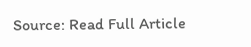Source: Read Full Article